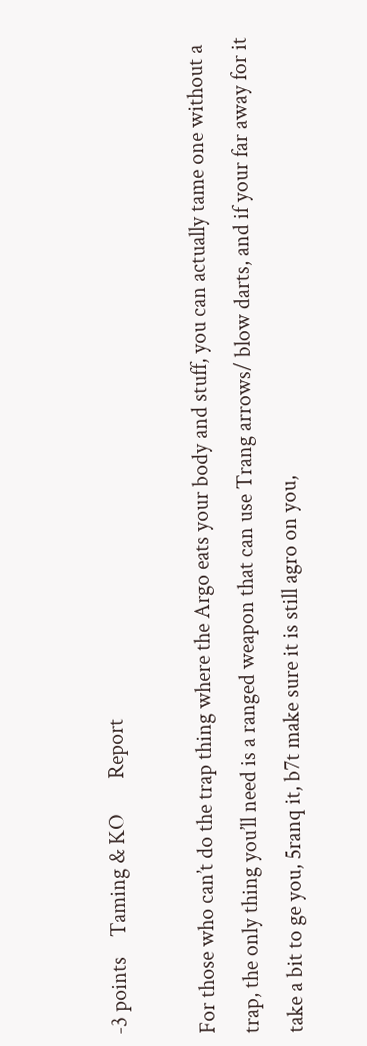-3 points    Taming & KO       Report

For those who can’t do the trap thing where the Argo eats your body and stuff, you can actually tame one without a trap, the only thing you’ll need is a ranged weapon that can use Trang arrows/ blow darts, and if your far away for it take a bit to ge you, 5ranq it, b7t make sure it is still agro on you,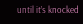until it’s knocked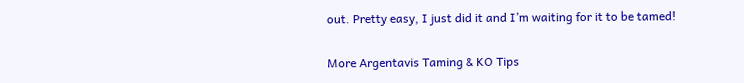out. Pretty easy, I just did it and I’m waiting for it to be tamed!

More Argentavis Taming & KO Tips